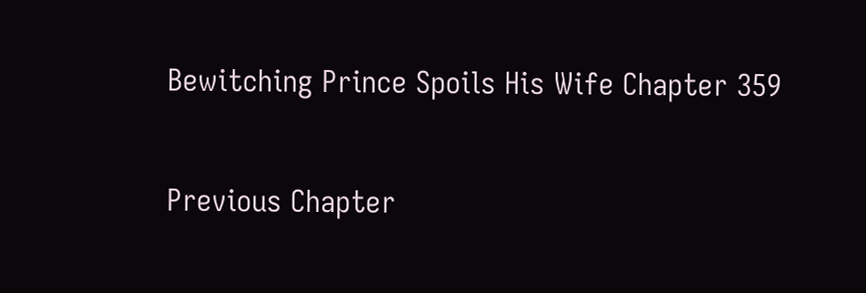Bewitching Prince Spoils His Wife Chapter 359

Previous Chapter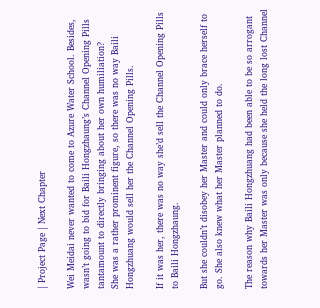| Project Page | Next Chapter

Wei Meidai never wanted to come to Azure Water School. Besides, wasn’t going to bid for Baili Hongzhaung’s Channel Opening Pills tantamount to directly bringing about her own humiliation?
She was a rather prominent figure, so there was no way Baili Hongzhuang would sell her the Channel Opening Pills.

If it was her, there was no way she’d sell the Channel Opening Pills to Baili Hongzhaung.

But she couldn’t disobey her Master and could only brace herself to go. She also knew what her Master planned to do.

The reason why Baili Hongzhuang had been able to be so arrogant towards her Master was only because she held the long lost Channel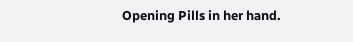Opening Pills in her hand.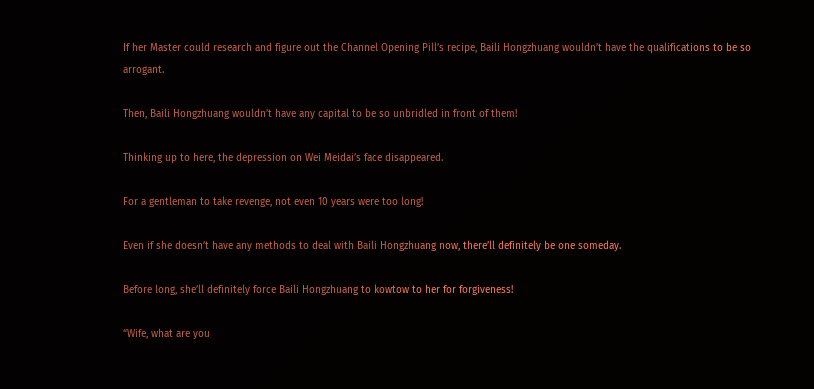If her Master could research and figure out the Channel Opening Pill’s recipe, Baili Hongzhuang wouldn’t have the qualifications to be so arrogant.

Then, Baili Hongzhuang wouldn’t have any capital to be so unbridled in front of them!

Thinking up to here, the depression on Wei Meidai’s face disappeared.

For a gentleman to take revenge, not even 10 years were too long!

Even if she doesn’t have any methods to deal with Baili Hongzhuang now, there’ll definitely be one someday.

Before long, she’ll definitely force Baili Hongzhuang to kowtow to her for forgiveness!

“Wife, what are you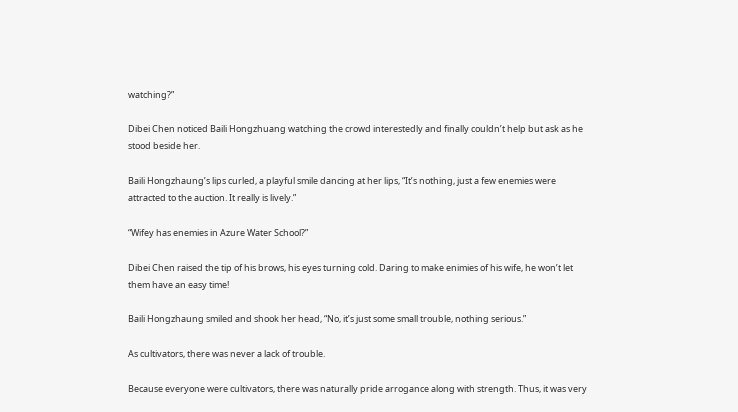watching?”

Dibei Chen noticed Baili Hongzhuang watching the crowd interestedly and finally couldn’t help but ask as he stood beside her.

Baili Hongzhaung’s lips curled, a playful smile dancing at her lips, “It’s nothing, just a few enemies were attracted to the auction. It really is lively.”

“Wifey has enemies in Azure Water School?”

Dibei Chen raised the tip of his brows, his eyes turning cold. Daring to make enimies of his wife, he won’t let them have an easy time!

Baili Hongzhaung smiled and shook her head, “No, it’s just some small trouble, nothing serious.”

As cultivators, there was never a lack of trouble.

Because everyone were cultivators, there was naturally pride arrogance along with strength. Thus, it was very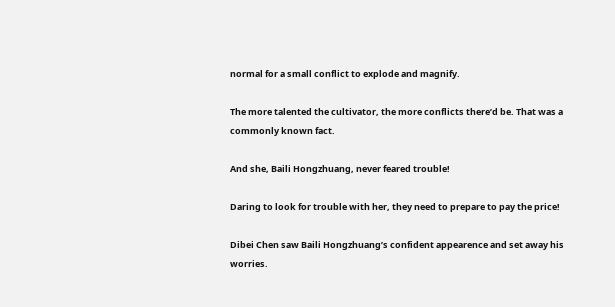normal for a small conflict to explode and magnify.

The more talented the cultivator, the more conflicts there’d be. That was a commonly known fact.

And she, Baili Hongzhuang, never feared trouble!

Daring to look for trouble with her, they need to prepare to pay the price!

Dibei Chen saw Baili Hongzhuang’s confident appearence and set away his worries.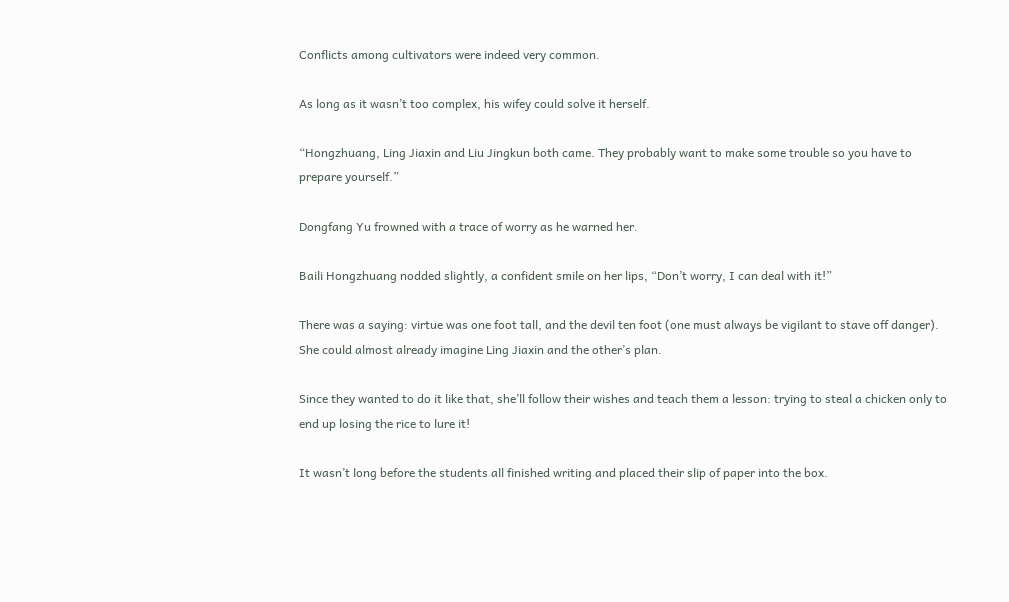Conflicts among cultivators were indeed very common.

As long as it wasn’t too complex, his wifey could solve it herself.

“Hongzhuang, Ling Jiaxin and Liu Jingkun both came. They probably want to make some trouble so you have to prepare yourself.”

Dongfang Yu frowned with a trace of worry as he warned her.

Baili Hongzhuang nodded slightly, a confident smile on her lips, “Don’t worry, I can deal with it!”

There was a saying: virtue was one foot tall, and the devil ten foot (one must always be vigilant to stave off danger). She could almost already imagine Ling Jiaxin and the other’s plan.

Since they wanted to do it like that, she’ll follow their wishes and teach them a lesson: trying to steal a chicken only to end up losing the rice to lure it!

It wasn’t long before the students all finished writing and placed their slip of paper into the box.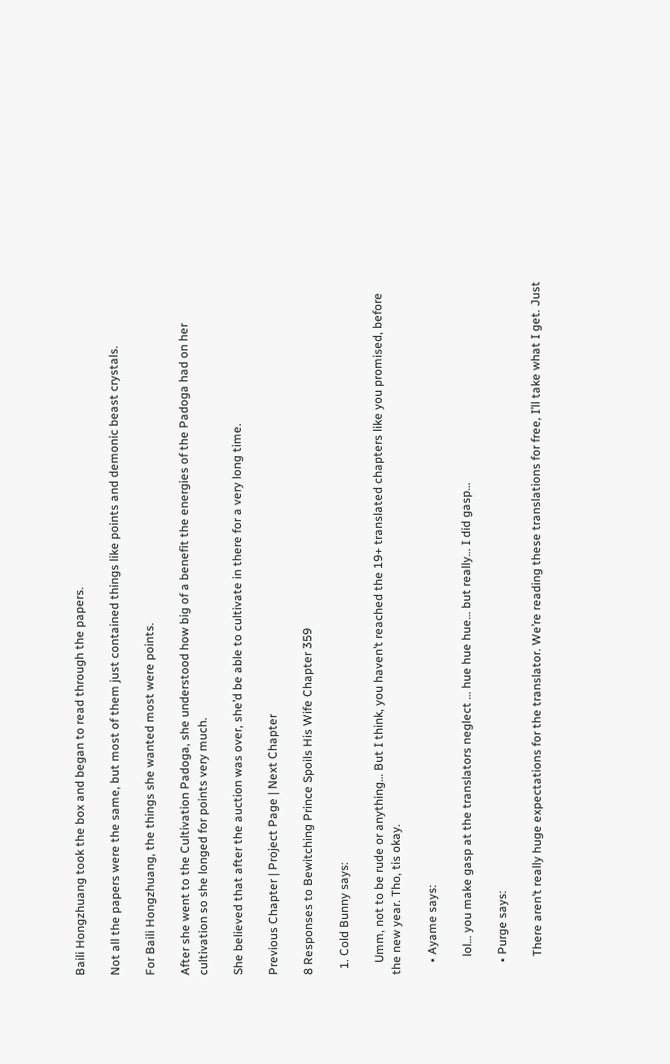Baili Hongzhuang took the box and began to read through the papers.

Not all the papers were the same, but most of them just contained things like points and demonic beast crystals.

For Baili Hongzhuang, the things she wanted most were points.

After she went to the Cultivation Padoga, she understood how big of a benefit the energies of the Padoga had on her cultivation so she longed for points very much.

She believed that after the auction was over, she’d be able to cultivate in there for a very long time.

Previous Chapter | Project Page | Next Chapter

8 Responses to Bewitching Prince Spoils His Wife Chapter 359

  1. Cold Bunny says:

    Umm, not to be rude or anything… But I think, you haven’t reached the 19+ translated chapters like you promised, before the new year. Tho, tis okay.

    • Ayame says:

      lol… you make gasp at the translators neglect … hue hue hue… but really… I did gasp…

    • Purge says:

      There aren’t really huge expectations for the translator. We’re reading these translations for free, I’ll take what I get. Just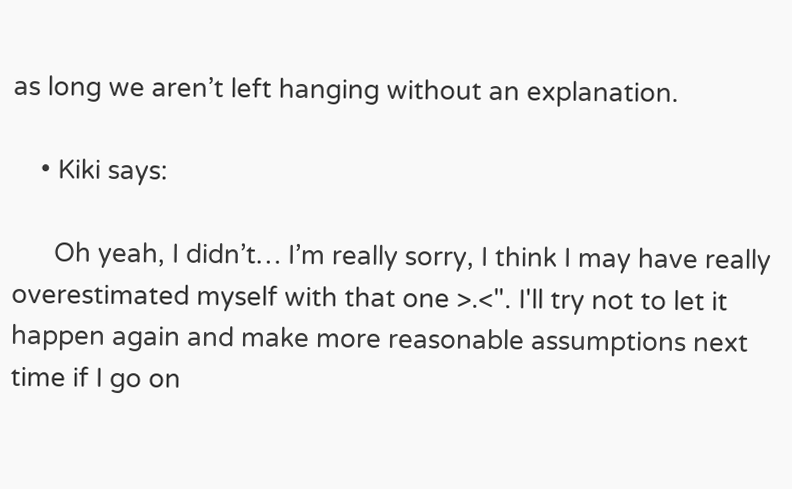as long we aren’t left hanging without an explanation.

    • Kiki says:

      Oh yeah, I didn’t… I’m really sorry, I think I may have really overestimated myself with that one >.<". I'll try not to let it happen again and make more reasonable assumptions next time if I go on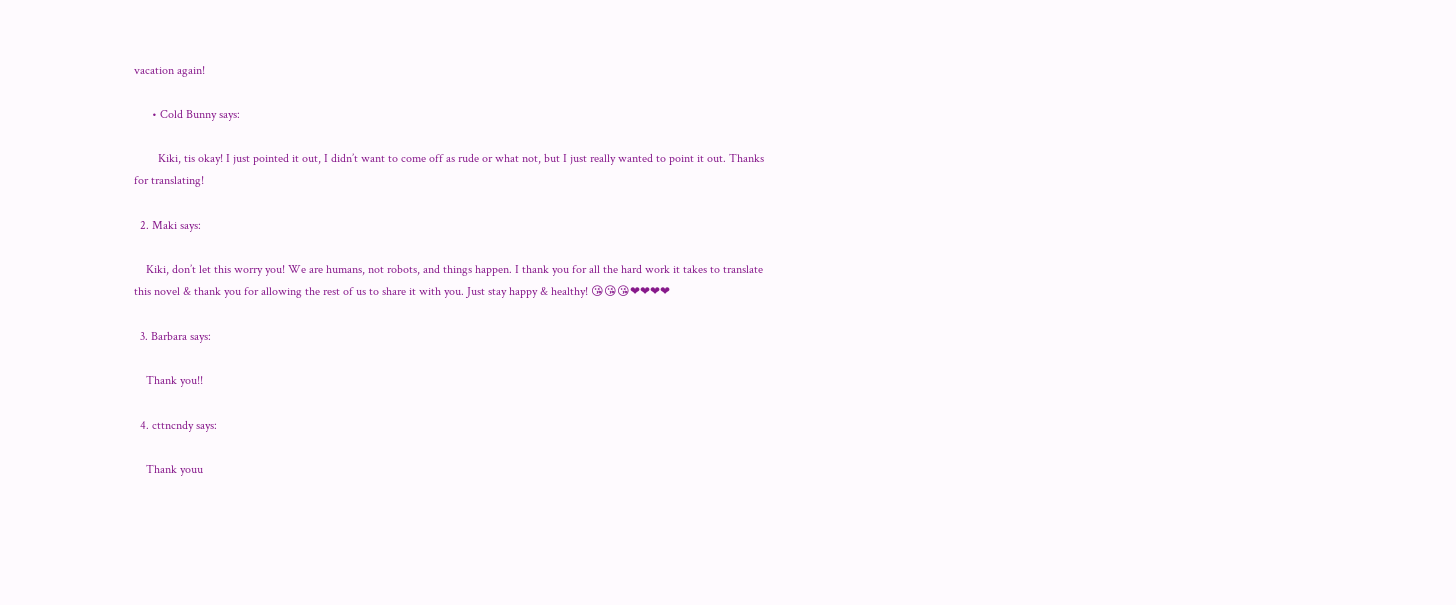vacation again!

      • Cold Bunny says:

        Kiki, tis okay! I just pointed it out, I didn’t want to come off as rude or what not, but I just really wanted to point it out. Thanks for translating!

  2. Maki says:

    Kiki, don’t let this worry you! We are humans, not robots, and things happen. I thank you for all the hard work it takes to translate this novel & thank you for allowing the rest of us to share it with you. Just stay happy & healthy! 😘😘😘❤❤❤❤

  3. Barbara says:

    Thank you!!

  4. cttncndy says:

    Thank youu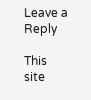Leave a Reply

This site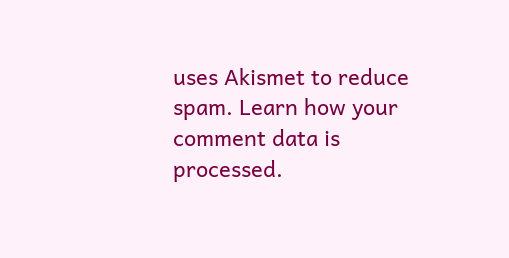uses Akismet to reduce spam. Learn how your comment data is processed.